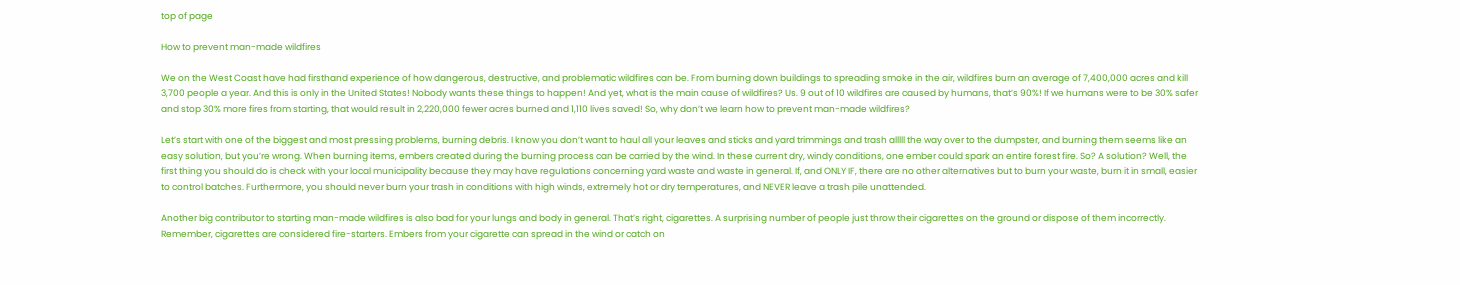top of page

How to prevent man-made wildfires

We on the West Coast have had firsthand experience of how dangerous, destructive, and problematic wildfires can be. From burning down buildings to spreading smoke in the air, wildfires burn an average of 7,400,000 acres and kill 3,700 people a year. And this is only in the United States! Nobody wants these things to happen! And yet, what is the main cause of wildfires? Us. 9 out of 10 wildfires are caused by humans, that’s 90%! If we humans were to be 30% safer and stop 30% more fires from starting, that would result in 2,220,000 fewer acres burned and 1,110 lives saved! So, why don’t we learn how to prevent man-made wildfires?

Let’s start with one of the biggest and most pressing problems, burning debris. I know you don’t want to haul all your leaves and sticks and yard trimmings and trash alllll the way over to the dumpster, and burning them seems like an easy solution, but you’re wrong. When burning items, embers created during the burning process can be carried by the wind. In these current dry, windy conditions, one ember could spark an entire forest fire. So? A solution? Well, the first thing you should do is check with your local municipality because they may have regulations concerning yard waste and waste in general. If, and ONLY IF, there are no other alternatives but to burn your waste, burn it in small, easier to control batches. Furthermore, you should never burn your trash in conditions with high winds, extremely hot or dry temperatures, and NEVER leave a trash pile unattended.

Another big contributor to starting man-made wildfires is also bad for your lungs and body in general. That’s right, cigarettes. A surprising number of people just throw their cigarettes on the ground or dispose of them incorrectly. Remember, cigarettes are considered fire-starters. Embers from your cigarette can spread in the wind or catch on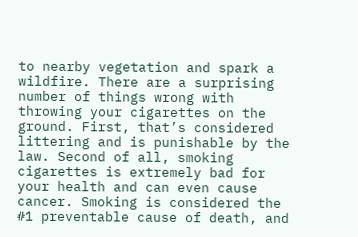to nearby vegetation and spark a wildfire. There are a surprising number of things wrong with throwing your cigarettes on the ground. First, that’s considered littering and is punishable by the law. Second of all, smoking cigarettes is extremely bad for your health and can even cause cancer. Smoking is considered the #1 preventable cause of death, and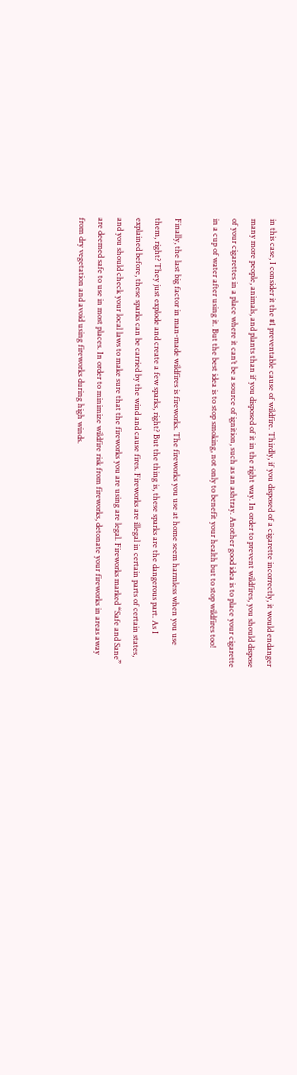in this case, I consider it the #1 preventable cause of wildfire. Thirdly, if you disposed of a cigarette incorrectly, it would endanger many more people, animals, and plants than if you disposed of it in the right way. In order to prevent wildfires, you should dispose of your cigarettes in a place where it can’t be a source of ignition, such as an ashtray. Another good idea is to place your cigarette in a cup of water after using it. But the best idea is to stop smoking, not only to benefit your health but to stop wildfires too!

Finally, the last big factor in man-made wildfires is fireworks. The fireworks you use at home seem harmless when you use them, right? They just explode and create a few sparks, right? But the thing is, these sparks are the dangerous part. As I explained before, these sparks can be carried by the wind and cause fires. Fireworks are illegal in certain parts of certain states, and you should check your local laws to make sure that the fireworks you are using are legal. Fireworks marked “Safe and Sane” are deemed safe to use in most places. In order to minimize wildfire risk from fireworks, detonate your fireworks in areas away from dry vegetation and avoid using fireworks during high winds.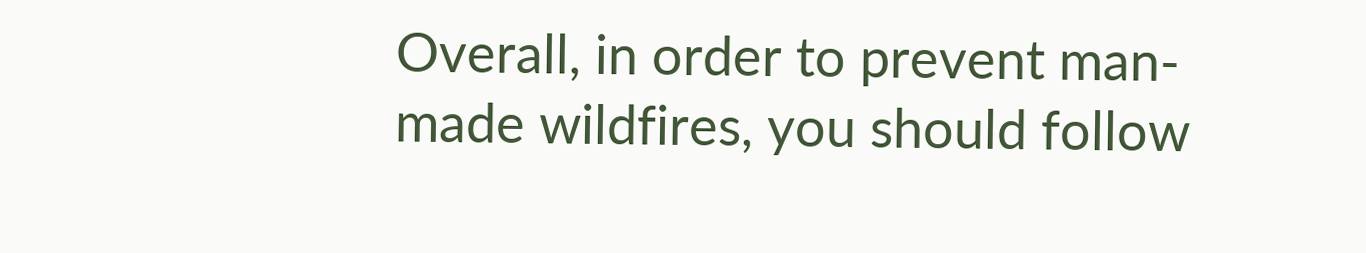Overall, in order to prevent man-made wildfires, you should follow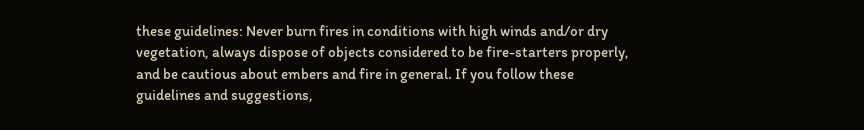these guidelines: Never burn fires in conditions with high winds and/or dry vegetation, always dispose of objects considered to be fire-starters properly, and be cautious about embers and fire in general. If you follow these guidelines and suggestions,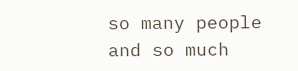so many people and so much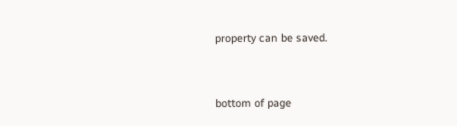property can be saved.


bottom of page